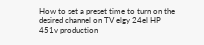How to set a preset time to turn on the desired channel on TV elgy 24el HP 451v production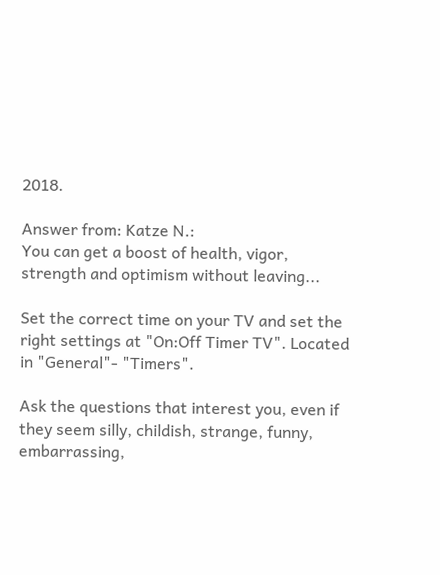2018.

Answer from: Katze N.:
You can get a boost of health, vigor, strength and optimism without leaving...

Set the correct time on your TV and set the right settings at "On:Off Timer TV". Located in "General"- "Timers".

Ask the questions that interest you, even if they seem silly, childish, strange, funny, embarrassing,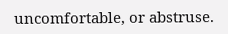uncomfortable, or abstruse.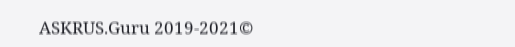ASKRUS.Guru 2019-2021©